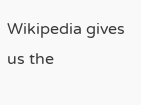Wikipedia gives us the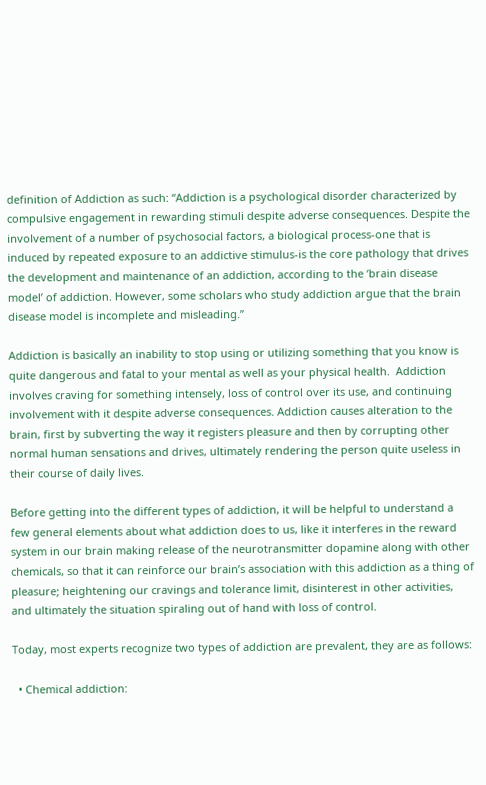definition of Addiction as such: “Addiction is a psychological disorder characterized by compulsive engagement in rewarding stimuli despite adverse consequences. Despite the involvement of a number of psychosocial factors, a biological process-one that is induced by repeated exposure to an addictive stimulus-is the core pathology that drives the development and maintenance of an addiction, according to the ‘brain disease model’ of addiction. However, some scholars who study addiction argue that the brain disease model is incomplete and misleading.”

Addiction is basically an inability to stop using or utilizing something that you know is quite dangerous and fatal to your mental as well as your physical health.  Addiction involves craving for something intensely, loss of control over its use, and continuing involvement with it despite adverse consequences. Addiction causes alteration to the brain, first by subverting the way it registers pleasure and then by corrupting other normal human sensations and drives, ultimately rendering the person quite useless in their course of daily lives.

Before getting into the different types of addiction, it will be helpful to understand a few general elements about what addiction does to us, like it interferes in the reward system in our brain making release of the neurotransmitter dopamine along with other chemicals, so that it can reinforce our brain’s association with this addiction as a thing of pleasure; heightening our cravings and tolerance limit, disinterest in other activities, and ultimately the situation spiraling out of hand with loss of control.

Today, most experts recognize two types of addiction are prevalent, they are as follows:

  • Chemical addiction: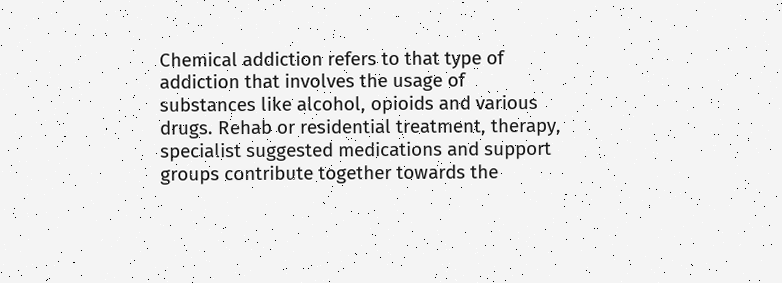Chemical addiction refers to that type of addiction that involves the usage of substances like alcohol, opioids and various drugs. Rehab or residential treatment, therapy, specialist suggested medications and support groups contribute together towards the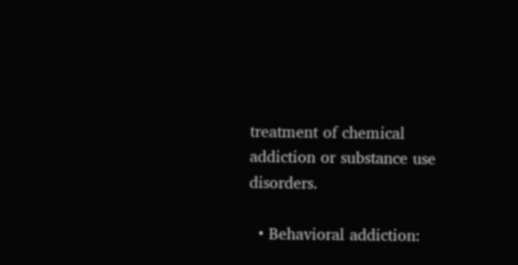treatment of chemical addiction or substance use disorders.

  • Behavioral addiction: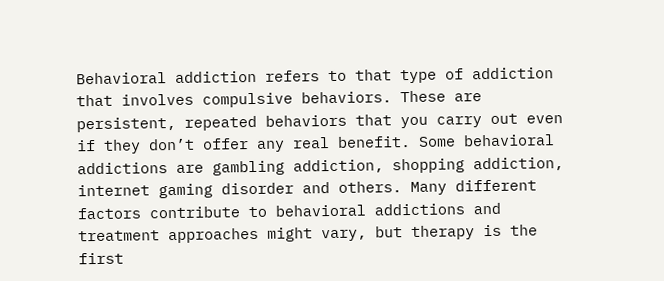Behavioral addiction refers to that type of addiction that involves compulsive behaviors. These are persistent, repeated behaviors that you carry out even if they don’t offer any real benefit. Some behavioral addictions are gambling addiction, shopping addiction, internet gaming disorder and others. Many different factors contribute to behavioral addictions and treatment approaches might vary, but therapy is the first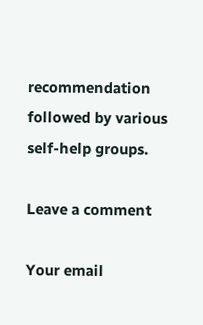recommendation followed by various self-help groups.

Leave a comment

Your email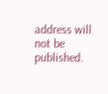address will not be published.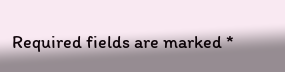Required fields are marked *